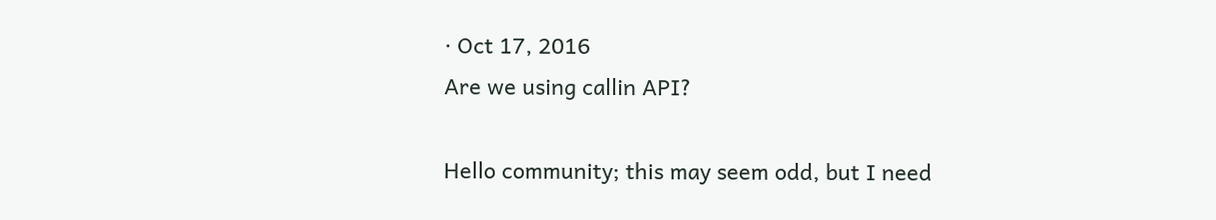· Oct 17, 2016
Are we using callin API?

Hello community; this may seem odd, but I need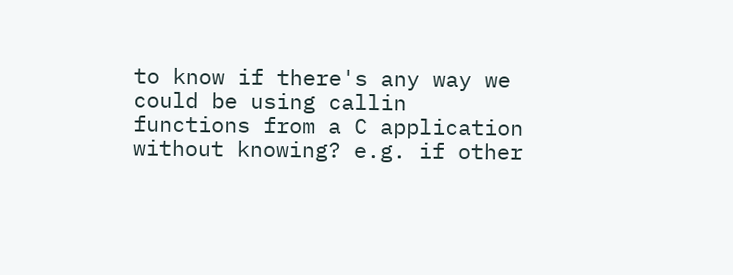to know if there's any way we could be using callin functions from a C application without knowing? e.g. if other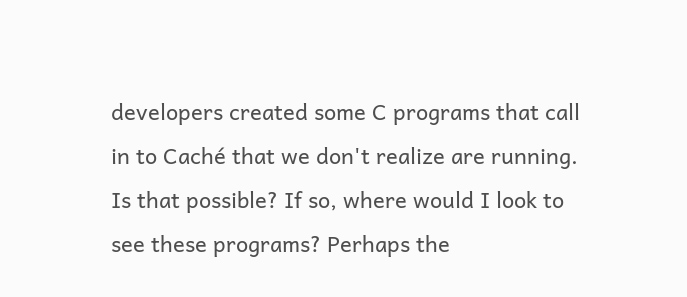developers created some C programs that call in to Caché that we don't realize are running. Is that possible? If so, where would I look to see these programs? Perhaps the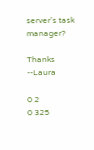server's task manager?

Thanks --Laura

0 2
0 325